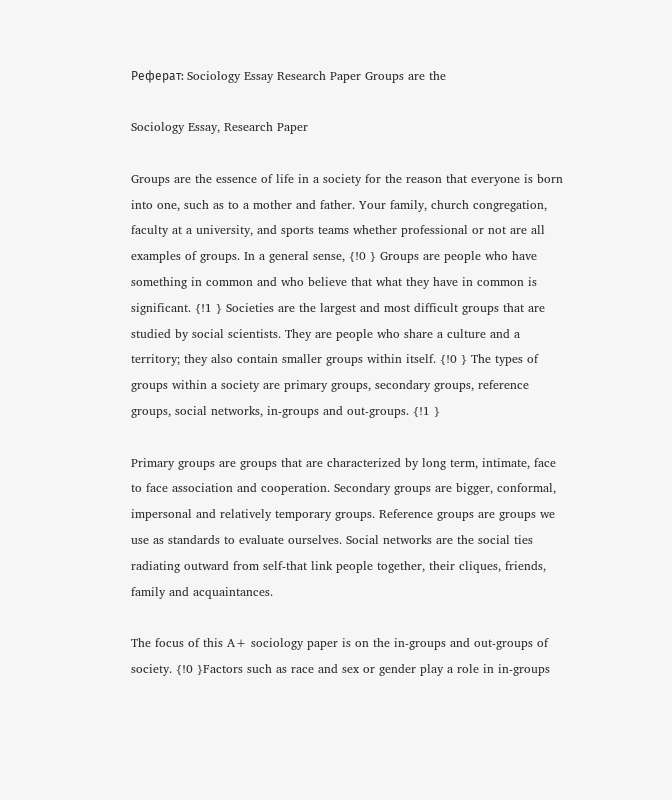Реферат: Sociology Essay Research Paper Groups are the

Sociology Essay, Research Paper

Groups are the essence of life in a society for the reason that everyone is born into one, such as to a mother and father. Your family, church congregation, faculty at a university, and sports teams whether professional or not are all examples of groups. In a general sense, {!0 } Groups are people who have something in common and who believe that what they have in common is significant. {!1 } Societies are the largest and most difficult groups that are studied by social scientists. They are people who share a culture and a territory; they also contain smaller groups within itself. {!0 } The types of groups within a society are primary groups, secondary groups, reference groups, social networks, in-groups and out-groups. {!1 }

Primary groups are groups that are characterized by long term, intimate, face to face association and cooperation. Secondary groups are bigger, conformal, impersonal and relatively temporary groups. Reference groups are groups we use as standards to evaluate ourselves. Social networks are the social ties radiating outward from self-that link people together, their cliques, friends, family and acquaintances.

The focus of this A+ sociology paper is on the in-groups and out-groups of society. {!0 }Factors such as race and sex or gender play a role in in-groups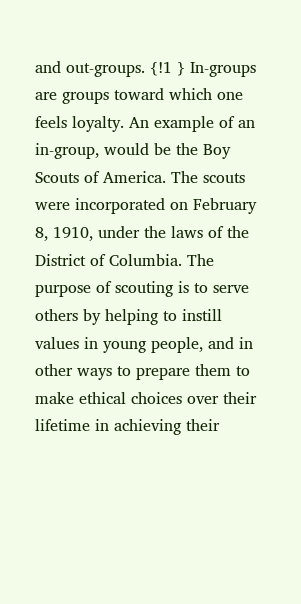and out-groups. {!1 } In-groups are groups toward which one feels loyalty. An example of an in-group, would be the Boy Scouts of America. The scouts were incorporated on February 8, 1910, under the laws of the District of Columbia. The purpose of scouting is to serve others by helping to instill values in young people, and in other ways to prepare them to make ethical choices over their lifetime in achieving their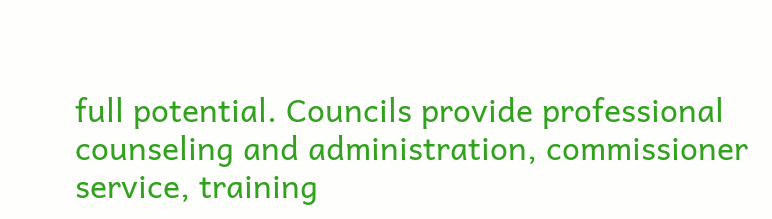full potential. Councils provide professional counseling and administration, commissioner service, training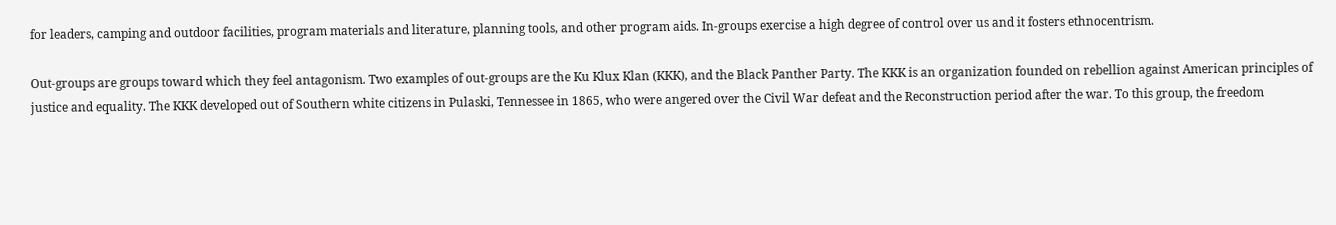for leaders, camping and outdoor facilities, program materials and literature, planning tools, and other program aids. In-groups exercise a high degree of control over us and it fosters ethnocentrism.

Out-groups are groups toward which they feel antagonism. Two examples of out-groups are the Ku Klux Klan (KKK), and the Black Panther Party. The KKK is an organization founded on rebellion against American principles of justice and equality. The KKK developed out of Southern white citizens in Pulaski, Tennessee in 1865, who were angered over the Civil War defeat and the Reconstruction period after the war. To this group, the freedom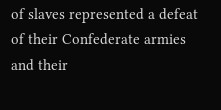of slaves represented a defeat of their Confederate armies and their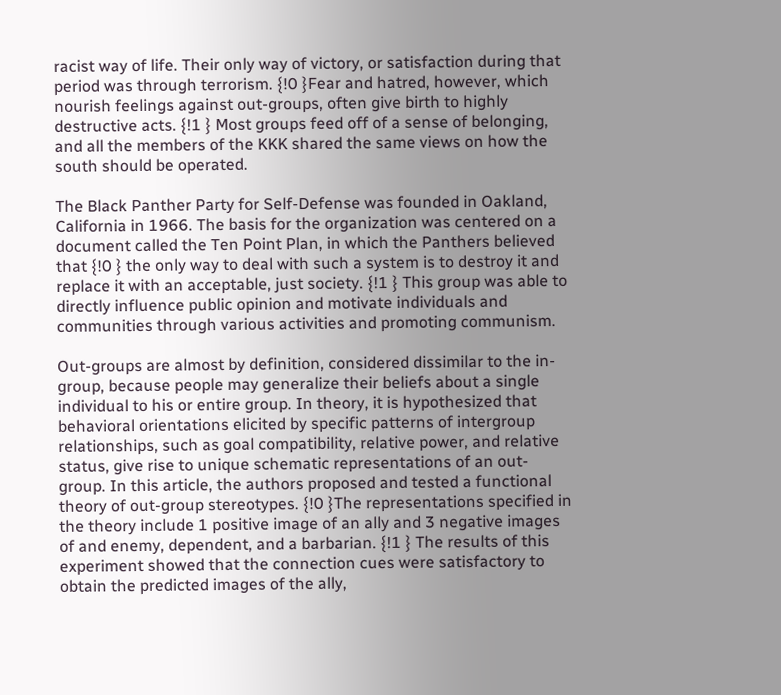racist way of life. Their only way of victory, or satisfaction during that period was through terrorism. {!0 }Fear and hatred, however, which nourish feelings against out-groups, often give birth to highly destructive acts. {!1 } Most groups feed off of a sense of belonging, and all the members of the KKK shared the same views on how the south should be operated.

The Black Panther Party for Self-Defense was founded in Oakland, California in 1966. The basis for the organization was centered on a document called the Ten Point Plan, in which the Panthers believed that {!0 } the only way to deal with such a system is to destroy it and replace it with an acceptable, just society. {!1 } This group was able to directly influence public opinion and motivate individuals and communities through various activities and promoting communism.

Out-groups are almost by definition, considered dissimilar to the in-group, because people may generalize their beliefs about a single individual to his or entire group. In theory, it is hypothesized that behavioral orientations elicited by specific patterns of intergroup relationships, such as goal compatibility, relative power, and relative status, give rise to unique schematic representations of an out-group. In this article, the authors proposed and tested a functional theory of out-group stereotypes. {!0 }The representations specified in the theory include 1 positive image of an ally and 3 negative images of and enemy, dependent, and a barbarian. {!1 } The results of this experiment showed that the connection cues were satisfactory to obtain the predicted images of the ally,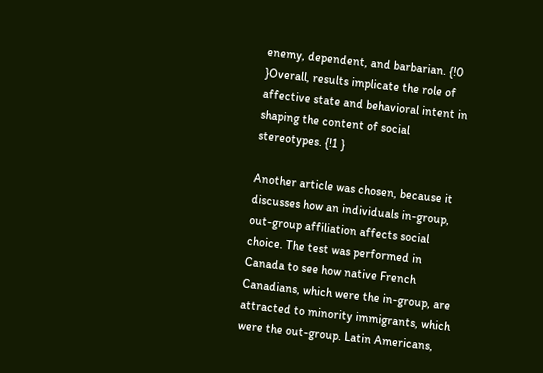enemy, dependent, and barbarian. {!0 }Overall, results implicate the role of affective state and behavioral intent in shaping the content of social stereotypes. {!1 }

Another article was chosen, because it discusses how an individuals in-group, out-group affiliation affects social choice. The test was performed in Canada to see how native French Canadians, which were the in-group, are attracted to minority immigrants, which were the out-group. Latin Americans,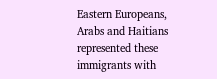Eastern Europeans, Arabs and Haitians represented these immigrants with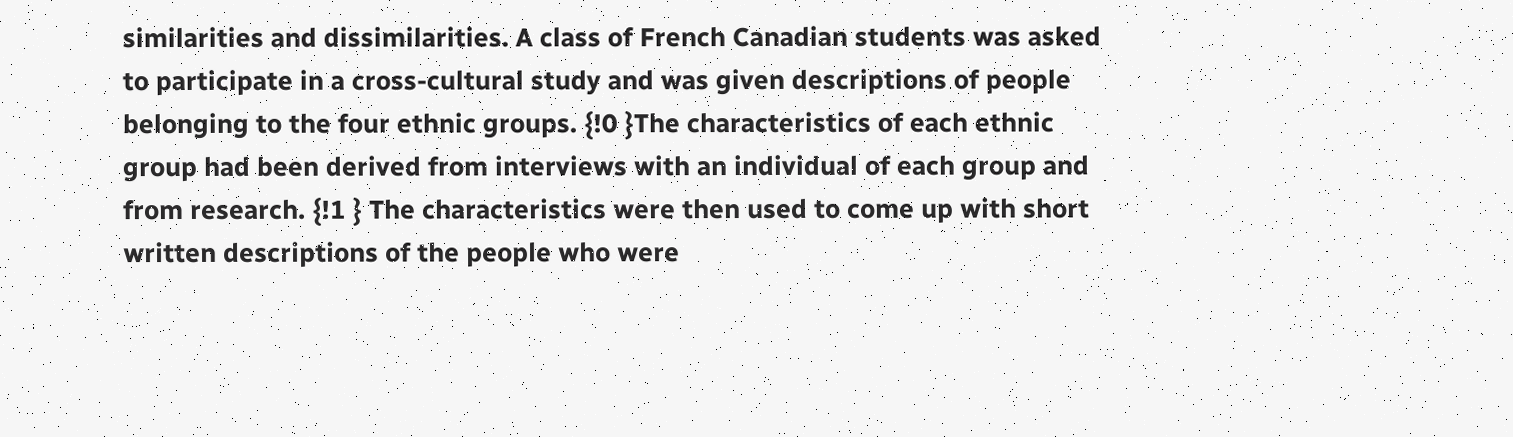similarities and dissimilarities. A class of French Canadian students was asked to participate in a cross-cultural study and was given descriptions of people belonging to the four ethnic groups. {!0 }The characteristics of each ethnic group had been derived from interviews with an individual of each group and from research. {!1 } The characteristics were then used to come up with short written descriptions of the people who were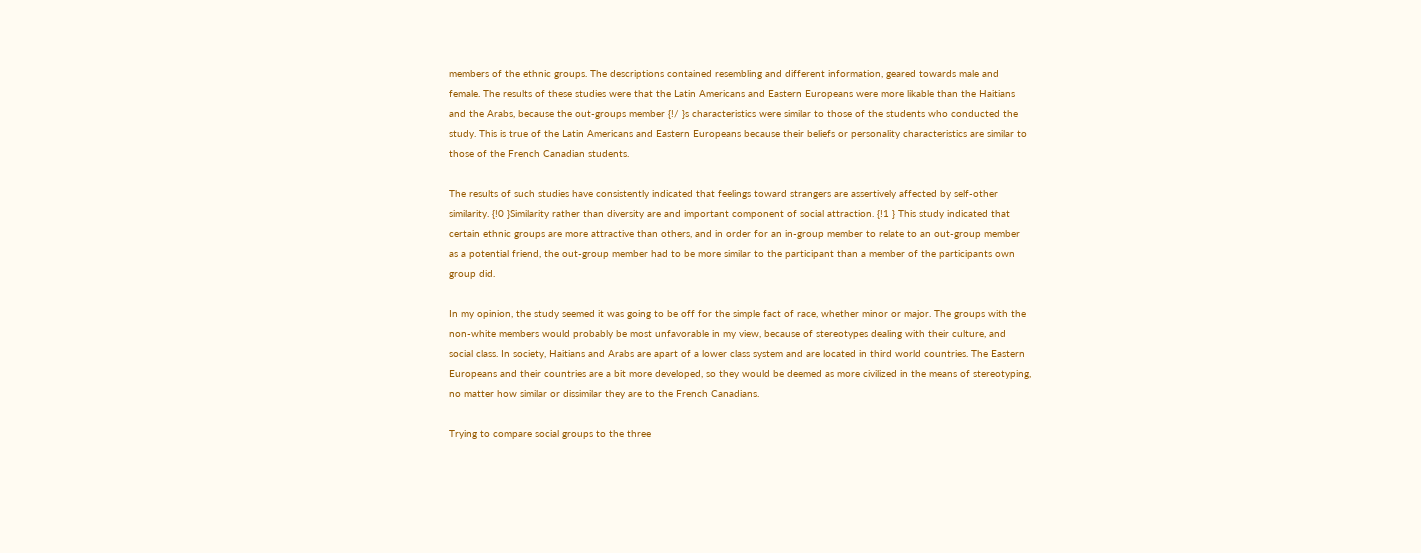members of the ethnic groups. The descriptions contained resembling and different information, geared towards male and female. The results of these studies were that the Latin Americans and Eastern Europeans were more likable than the Haitians and the Arabs, because the out-groups member {!/ }s characteristics were similar to those of the students who conducted the study. This is true of the Latin Americans and Eastern Europeans because their beliefs or personality characteristics are similar to those of the French Canadian students.

The results of such studies have consistently indicated that feelings toward strangers are assertively affected by self-other similarity. {!0 }Similarity rather than diversity are and important component of social attraction. {!1 } This study indicated that certain ethnic groups are more attractive than others, and in order for an in-group member to relate to an out-group member as a potential friend, the out-group member had to be more similar to the participant than a member of the participants own group did.

In my opinion, the study seemed it was going to be off for the simple fact of race, whether minor or major. The groups with the non-white members would probably be most unfavorable in my view, because of stereotypes dealing with their culture, and social class. In society, Haitians and Arabs are apart of a lower class system and are located in third world countries. The Eastern Europeans and their countries are a bit more developed, so they would be deemed as more civilized in the means of stereotyping, no matter how similar or dissimilar they are to the French Canadians.

Trying to compare social groups to the three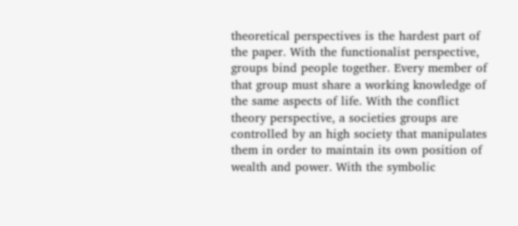theoretical perspectives is the hardest part of the paper. With the functionalist perspective, groups bind people together. Every member of that group must share a working knowledge of the same aspects of life. With the conflict theory perspective, a societies groups are controlled by an high society that manipulates them in order to maintain its own position of wealth and power. With the symbolic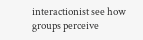interactionist see how groups perceive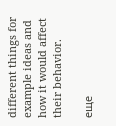different things for example ideas and how it would affect their behavior.

еще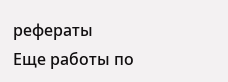рефераты
Еще работы по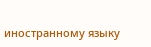иностранному языку